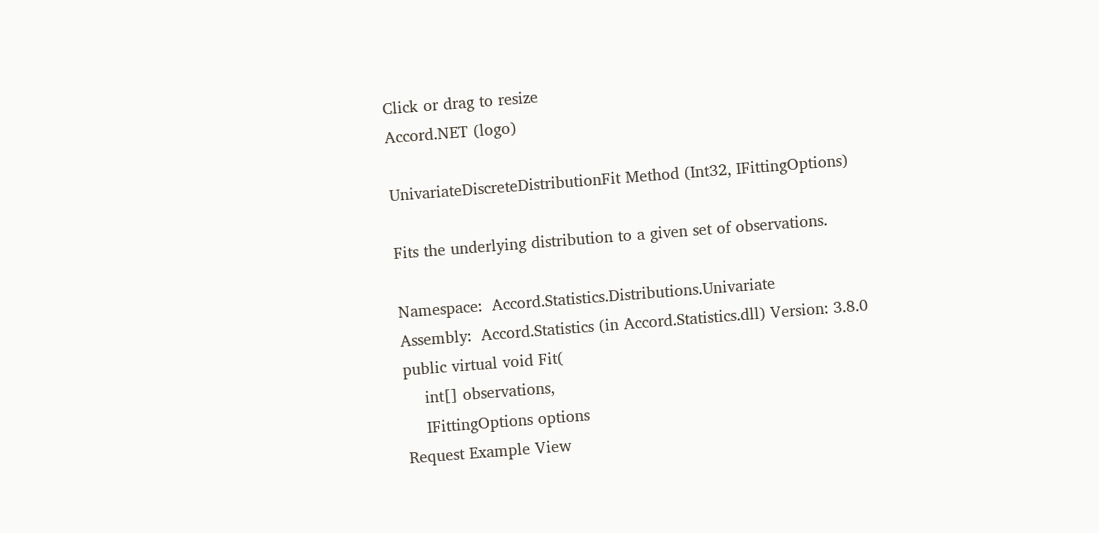Click or drag to resize
Accord.NET (logo)

UnivariateDiscreteDistributionFit Method (Int32, IFittingOptions)

Fits the underlying distribution to a given set of observations.

Namespace:  Accord.Statistics.Distributions.Univariate
Assembly:  Accord.Statistics (in Accord.Statistics.dll) Version: 3.8.0
public virtual void Fit(
    int[] observations,
    IFittingOptions options
Request Example View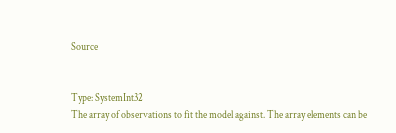Source


Type: SystemInt32
The array of observations to fit the model against. The array elements can be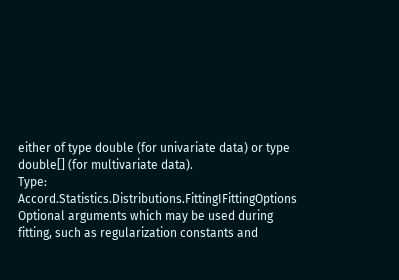either of type double (for univariate data) or type double[] (for multivariate data).
Type: Accord.Statistics.Distributions.FittingIFittingOptions
Optional arguments which may be used during fitting, such as regularization constants and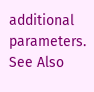additional parameters.
See Also